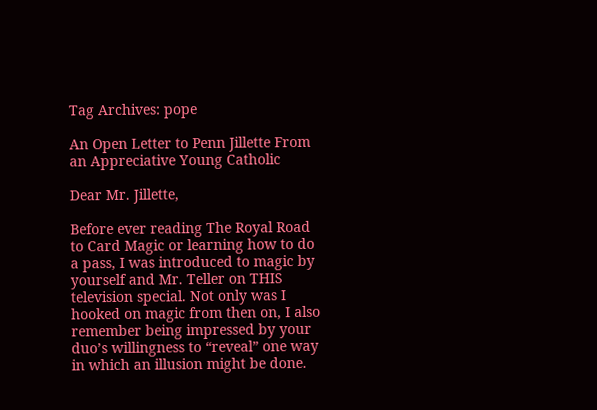Tag Archives: pope

An Open Letter to Penn Jillette From an Appreciative Young Catholic

Dear Mr. Jillette,

Before ever reading The Royal Road to Card Magic or learning how to do a pass, I was introduced to magic by yourself and Mr. Teller on THIS television special. Not only was I hooked on magic from then on, I also remember being impressed by your duo’s willingness to “reveal” one way in which an illusion might be done.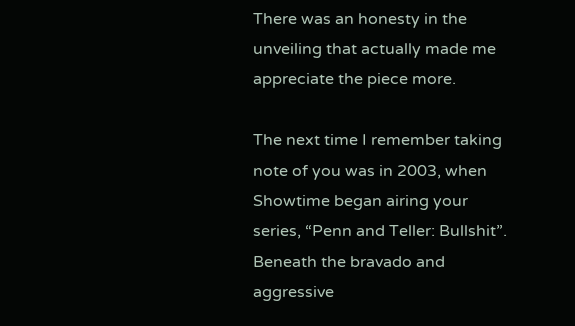There was an honesty in the unveiling that actually made me appreciate the piece more.

The next time I remember taking note of you was in 2003, when Showtime began airing your series, “Penn and Teller: Bullshit”. Beneath the bravado and aggressive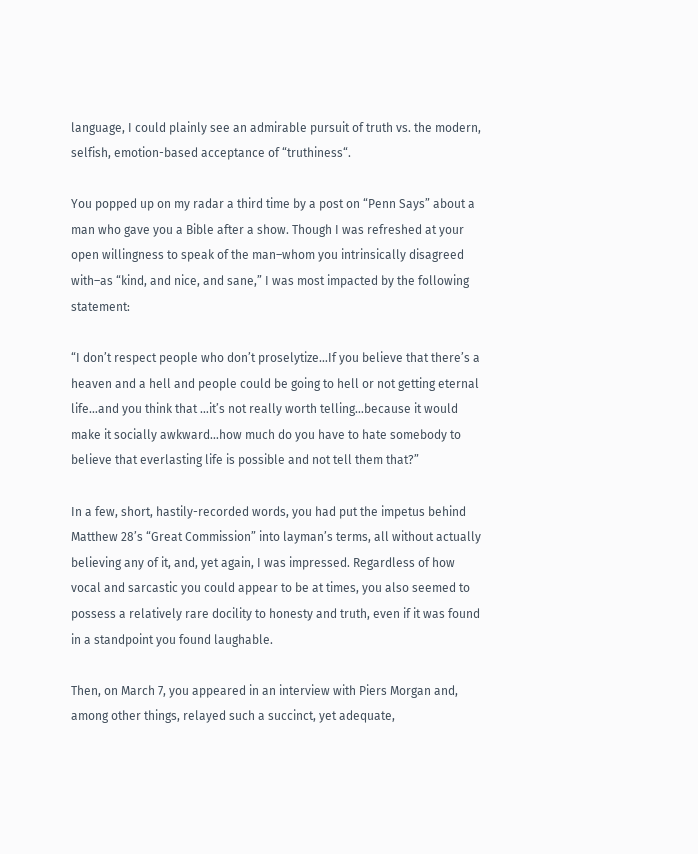language, I could plainly see an admirable pursuit of truth vs. the modern, selfish, emotion-based acceptance of “truthiness“.

You popped up on my radar a third time by a post on “Penn Says” about a man who gave you a Bible after a show. Though I was refreshed at your open willingness to speak of the man–whom you intrinsically disagreed with–as “kind, and nice, and sane,” I was most impacted by the following statement:

“I don’t respect people who don’t proselytize…If you believe that there’s a heaven and a hell and people could be going to hell or not getting eternal life…and you think that …it’s not really worth telling…because it would make it socially awkward…how much do you have to hate somebody to believe that everlasting life is possible and not tell them that?”

In a few, short, hastily-recorded words, you had put the impetus behind Matthew 28’s “Great Commission” into layman’s terms, all without actually believing any of it, and, yet again, I was impressed. Regardless of how vocal and sarcastic you could appear to be at times, you also seemed to possess a relatively rare docility to honesty and truth, even if it was found in a standpoint you found laughable.

Then, on March 7, you appeared in an interview with Piers Morgan and, among other things, relayed such a succinct, yet adequate,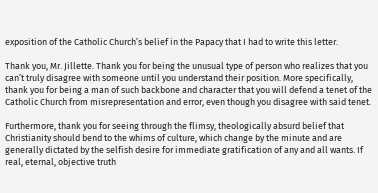exposition of the Catholic Church’s belief in the Papacy that I had to write this letter.

Thank you, Mr. Jillette. Thank you for being the unusual type of person who realizes that you can’t truly disagree with someone until you understand their position. More specifically, thank you for being a man of such backbone and character that you will defend a tenet of the Catholic Church from misrepresentation and error, even though you disagree with said tenet.

Furthermore, thank you for seeing through the flimsy, theologically absurd belief that Christianity should bend to the whims of culture, which change by the minute and are generally dictated by the selfish desire for immediate gratification of any and all wants. If real, eternal, objective truth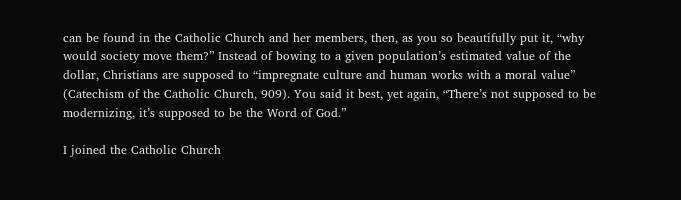can be found in the Catholic Church and her members, then, as you so beautifully put it, “why would society move them?” Instead of bowing to a given population’s estimated value of the dollar, Christians are supposed to “impregnate culture and human works with a moral value” (Catechism of the Catholic Church, 909). You said it best, yet again, “There’s not supposed to be modernizing, it’s supposed to be the Word of God.”

I joined the Catholic Church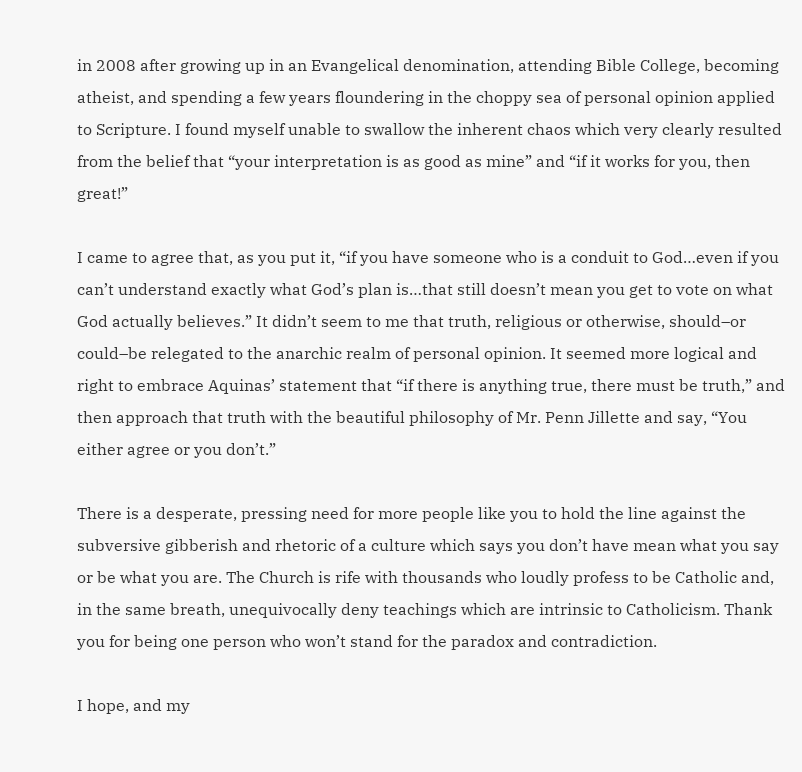in 2008 after growing up in an Evangelical denomination, attending Bible College, becoming atheist, and spending a few years floundering in the choppy sea of personal opinion applied to Scripture. I found myself unable to swallow the inherent chaos which very clearly resulted from the belief that “your interpretation is as good as mine” and “if it works for you, then great!”

I came to agree that, as you put it, “if you have someone who is a conduit to God…even if you can’t understand exactly what God’s plan is…that still doesn’t mean you get to vote on what God actually believes.” It didn’t seem to me that truth, religious or otherwise, should–or could–be relegated to the anarchic realm of personal opinion. It seemed more logical and right to embrace Aquinas’ statement that “if there is anything true, there must be truth,” and then approach that truth with the beautiful philosophy of Mr. Penn Jillette and say, “You either agree or you don’t.”

There is a desperate, pressing need for more people like you to hold the line against the subversive gibberish and rhetoric of a culture which says you don’t have mean what you say or be what you are. The Church is rife with thousands who loudly profess to be Catholic and, in the same breath, unequivocally deny teachings which are intrinsic to Catholicism. Thank you for being one person who won’t stand for the paradox and contradiction.

I hope, and my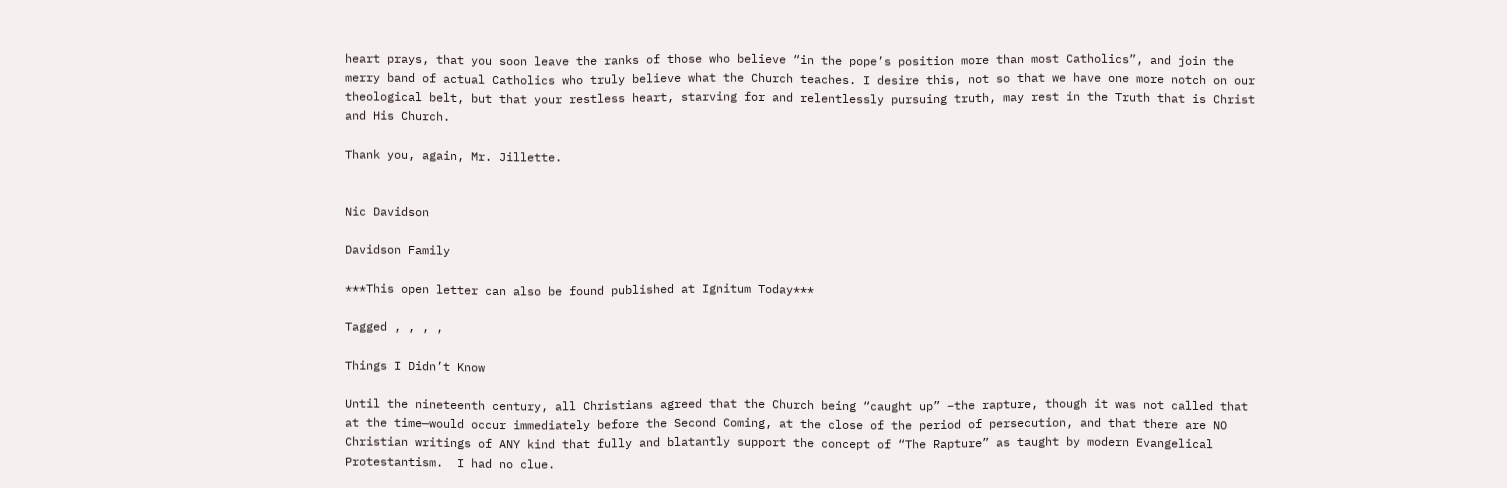heart prays, that you soon leave the ranks of those who believe “in the pope’s position more than most Catholics”, and join the merry band of actual Catholics who truly believe what the Church teaches. I desire this, not so that we have one more notch on our theological belt, but that your restless heart, starving for and relentlessly pursuing truth, may rest in the Truth that is Christ and His Church.

Thank you, again, Mr. Jillette.


Nic Davidson

Davidson Family

***This open letter can also be found published at Ignitum Today***

Tagged , , , ,

Things I Didn’t Know

Until the nineteenth century, all Christians agreed that the Church being “caught up” –the rapture, though it was not called that at the time—would occur immediately before the Second Coming, at the close of the period of persecution, and that there are NO Christian writings of ANY kind that fully and blatantly support the concept of “The Rapture” as taught by modern Evangelical Protestantism.  I had no clue.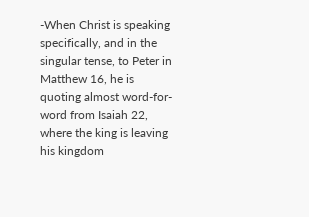-When Christ is speaking specifically, and in the singular tense, to Peter in Matthew 16, he is quoting almost word-for-word from Isaiah 22, where the king is leaving his kingdom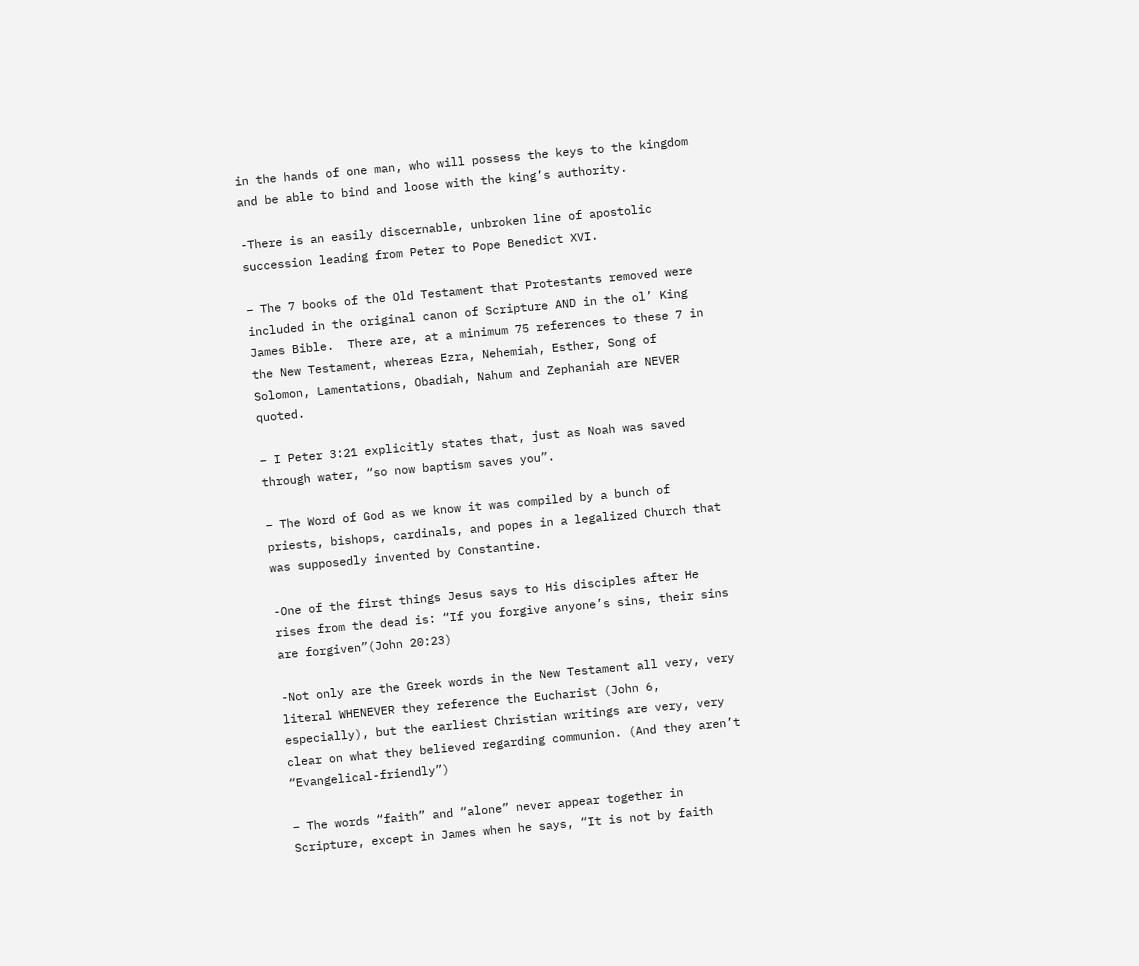in the hands of one man, who will possess the keys to the kingdom and be able to bind and loose with the king’s authority.

-There is an easily discernable, unbroken line of apostolic succession leading from Peter to Pope Benedict XVI.

– The 7 books of the Old Testament that Protestants removed were included in the original canon of Scripture AND in the ol’ King James Bible.  There are, at a minimum 75 references to these 7 in the New Testament, whereas Ezra, Nehemiah, Esther, Song of Solomon, Lamentations, Obadiah, Nahum and Zephaniah are NEVER quoted.

– I Peter 3:21 explicitly states that, just as Noah was saved through water, “so now baptism saves you”.

– The Word of God as we know it was compiled by a bunch of priests, bishops, cardinals, and popes in a legalized Church that was supposedly invented by Constantine.

-One of the first things Jesus says to His disciples after He rises from the dead is: “If you forgive anyone’s sins, their sins are forgiven”(John 20:23)

-Not only are the Greek words in the New Testament all very, very literal WHENEVER they reference the Eucharist (John 6, especially), but the earliest Christian writings are very, very clear on what they believed regarding communion. (And they aren’t “Evangelical-friendly”)

– The words “faith” and “alone” never appear together in Scripture, except in James when he says, “It is not by faith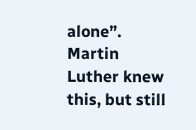alone”.  Martin Luther knew this, but still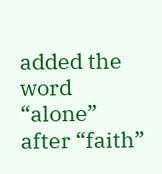added the word “alone” after “faith”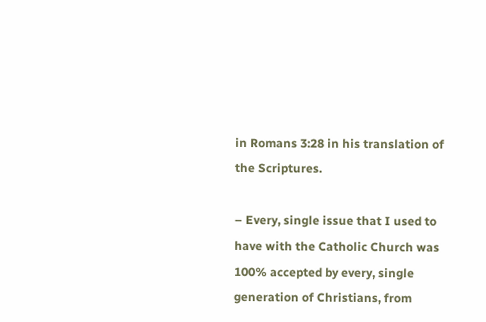in Romans 3:28 in his translation of the Scriptures.

– Every, single issue that I used to have with the Catholic Church was 100% accepted by every, single generation of Christians, from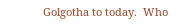Golgotha to today.  Who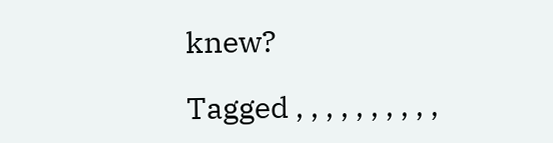knew?

Tagged , , , , , , , , , ,